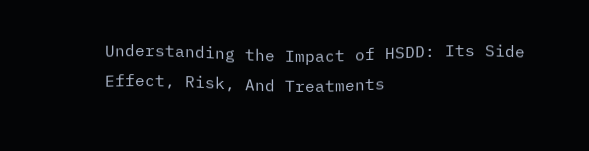Understanding the Impact of HSDD: Its Side Effect, Risk, And Treatments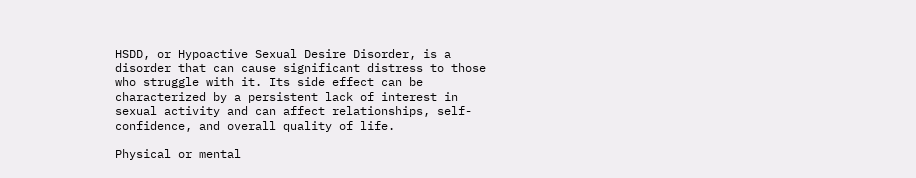HSDD, or Hypoactive Sexual Desire Disorder, is a disorder that can cause significant distress to those who struggle with it. Its side effect can be characterized by a persistent lack of interest in sexual activity and can affect relationships, self-confidence, and overall quality of life.

Physical or mental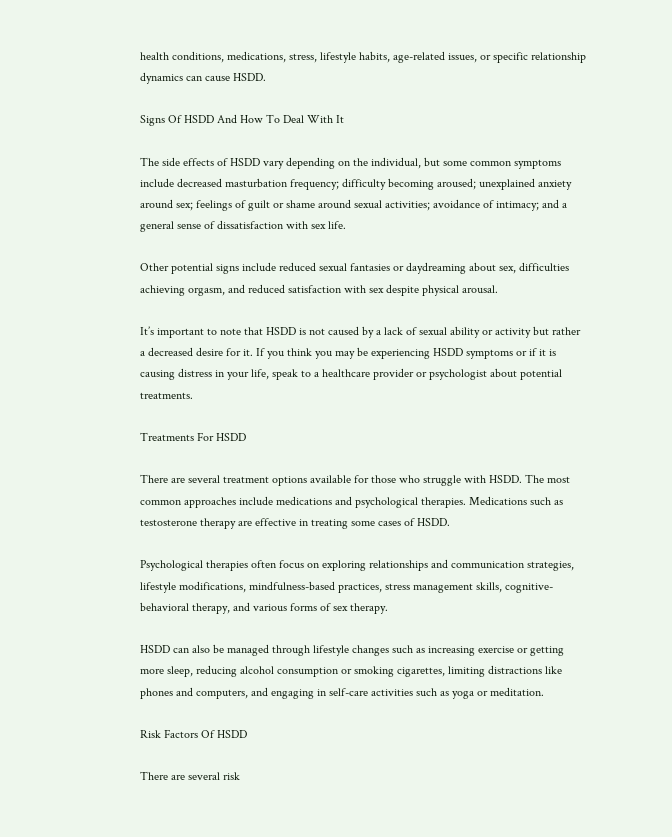health conditions, medications, stress, lifestyle habits, age-related issues, or specific relationship dynamics can cause HSDD.

Signs Of HSDD And How To Deal With It

The side effects of HSDD vary depending on the individual, but some common symptoms include decreased masturbation frequency; difficulty becoming aroused; unexplained anxiety around sex; feelings of guilt or shame around sexual activities; avoidance of intimacy; and a general sense of dissatisfaction with sex life.

Other potential signs include reduced sexual fantasies or daydreaming about sex, difficulties achieving orgasm, and reduced satisfaction with sex despite physical arousal.

It’s important to note that HSDD is not caused by a lack of sexual ability or activity but rather a decreased desire for it. If you think you may be experiencing HSDD symptoms or if it is causing distress in your life, speak to a healthcare provider or psychologist about potential treatments.

Treatments For HSDD

There are several treatment options available for those who struggle with HSDD. The most common approaches include medications and psychological therapies. Medications such as testosterone therapy are effective in treating some cases of HSDD.

Psychological therapies often focus on exploring relationships and communication strategies, lifestyle modifications, mindfulness-based practices, stress management skills, cognitive-behavioral therapy, and various forms of sex therapy.

HSDD can also be managed through lifestyle changes such as increasing exercise or getting more sleep, reducing alcohol consumption or smoking cigarettes, limiting distractions like phones and computers, and engaging in self-care activities such as yoga or meditation.

Risk Factors Of HSDD

There are several risk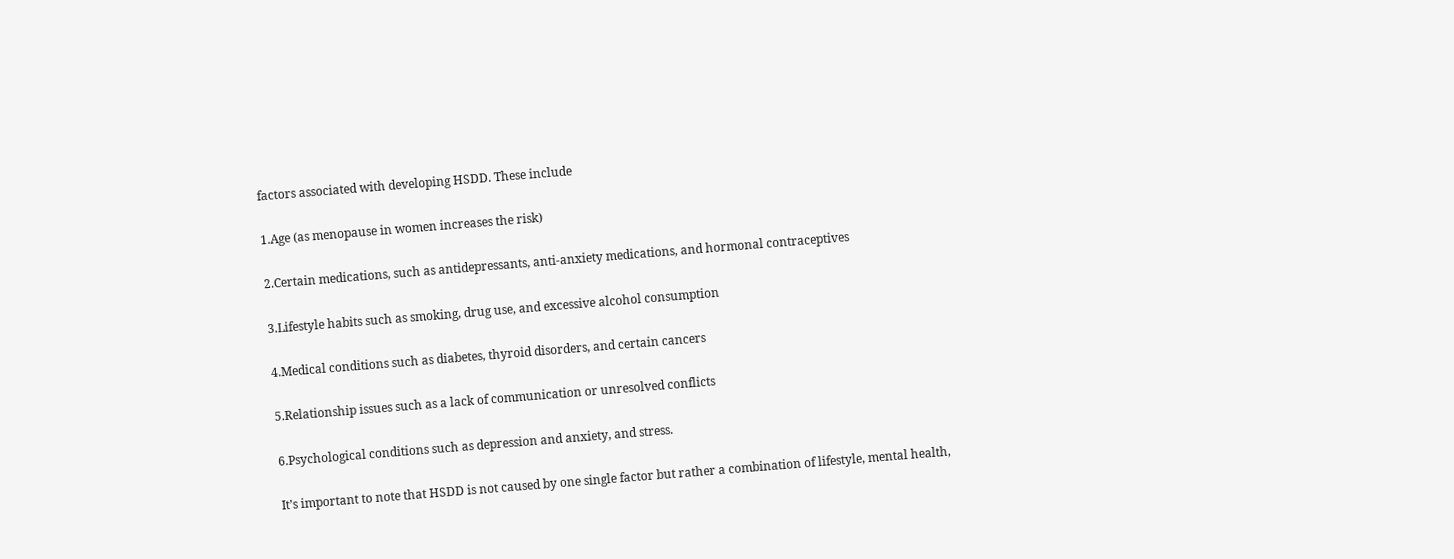factors associated with developing HSDD. These include

1.Age (as menopause in women increases the risk)

2.Certain medications, such as antidepressants, anti-anxiety medications, and hormonal contraceptives

3.Lifestyle habits such as smoking, drug use, and excessive alcohol consumption

4.Medical conditions such as diabetes, thyroid disorders, and certain cancers

5.Relationship issues such as a lack of communication or unresolved conflicts

6.Psychological conditions such as depression and anxiety, and stress.

It’s important to note that HSDD is not caused by one single factor but rather a combination of lifestyle, mental health,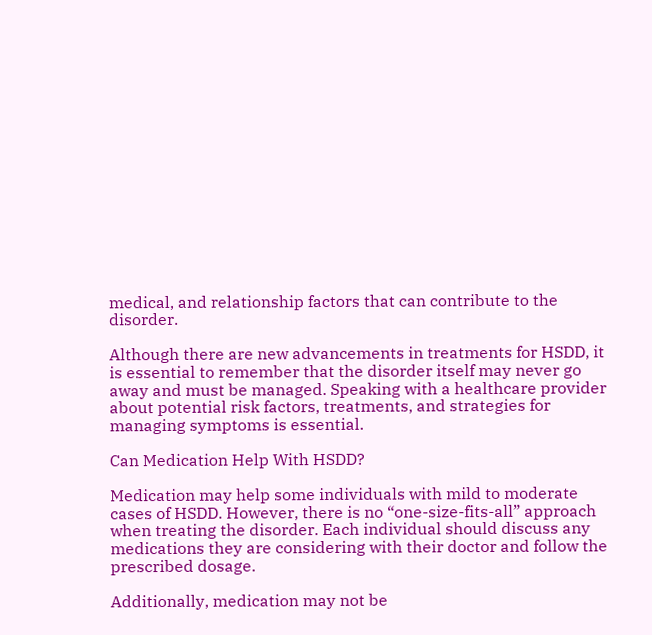medical, and relationship factors that can contribute to the disorder.

Although there are new advancements in treatments for HSDD, it is essential to remember that the disorder itself may never go away and must be managed. Speaking with a healthcare provider about potential risk factors, treatments, and strategies for managing symptoms is essential.

Can Medication Help With HSDD?

Medication may help some individuals with mild to moderate cases of HSDD. However, there is no “one-size-fits-all” approach when treating the disorder. Each individual should discuss any medications they are considering with their doctor and follow the prescribed dosage.

Additionally, medication may not be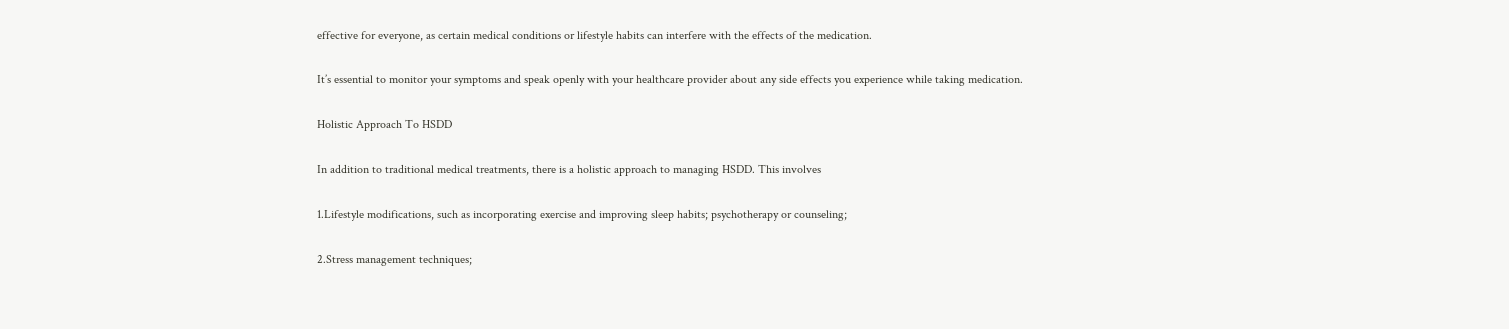effective for everyone, as certain medical conditions or lifestyle habits can interfere with the effects of the medication.

It’s essential to monitor your symptoms and speak openly with your healthcare provider about any side effects you experience while taking medication.

Holistic Approach To HSDD

In addition to traditional medical treatments, there is a holistic approach to managing HSDD. This involves

1.Lifestyle modifications, such as incorporating exercise and improving sleep habits; psychotherapy or counseling;

2.Stress management techniques;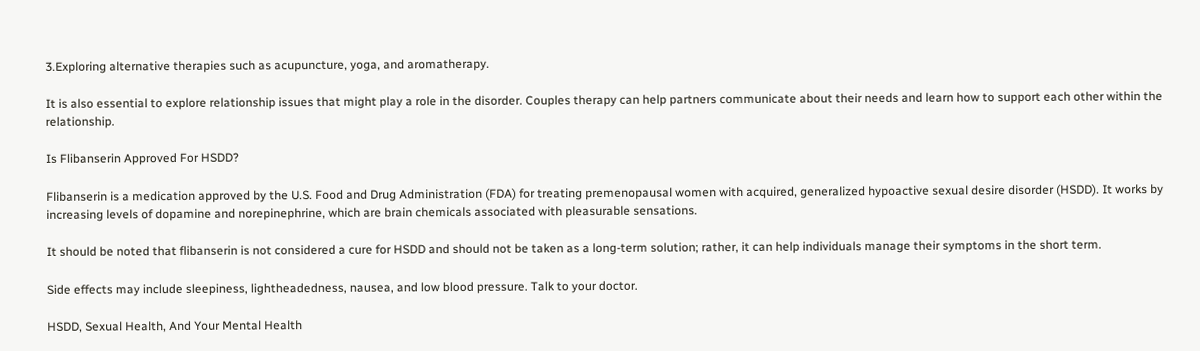3.Exploring alternative therapies such as acupuncture, yoga, and aromatherapy.

It is also essential to explore relationship issues that might play a role in the disorder. Couples therapy can help partners communicate about their needs and learn how to support each other within the relationship.

Is Flibanserin Approved For HSDD?

Flibanserin is a medication approved by the U.S. Food and Drug Administration (FDA) for treating premenopausal women with acquired, generalized hypoactive sexual desire disorder (HSDD). It works by increasing levels of dopamine and norepinephrine, which are brain chemicals associated with pleasurable sensations.

It should be noted that flibanserin is not considered a cure for HSDD and should not be taken as a long-term solution; rather, it can help individuals manage their symptoms in the short term.

Side effects may include sleepiness, lightheadedness, nausea, and low blood pressure. Talk to your doctor.

HSDD, Sexual Health, And Your Mental Health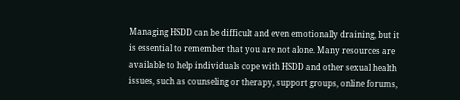Managing HSDD can be difficult and even emotionally draining, but it is essential to remember that you are not alone. Many resources are available to help individuals cope with HSDD and other sexual health issues, such as counseling or therapy, support groups, online forums,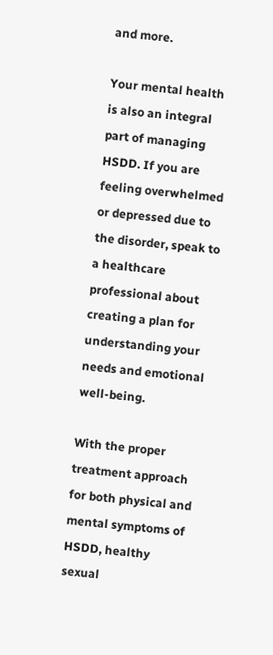and more.

Your mental health is also an integral part of managing HSDD. If you are feeling overwhelmed or depressed due to the disorder, speak to a healthcare professional about creating a plan for understanding your needs and emotional well-being.

With the proper treatment approach for both physical and mental symptoms of HSDD, healthy sexual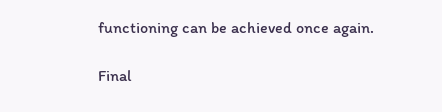functioning can be achieved once again.

Final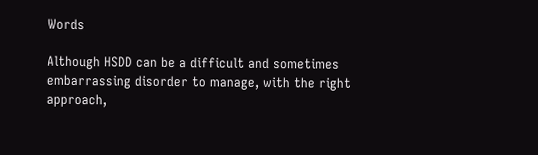Words

Although HSDD can be a difficult and sometimes embarrassing disorder to manage, with the right approach,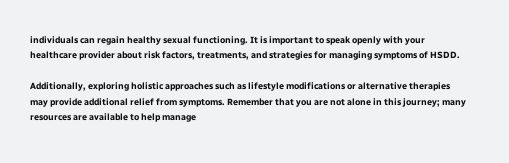individuals can regain healthy sexual functioning. It is important to speak openly with your healthcare provider about risk factors, treatments, and strategies for managing symptoms of HSDD.

Additionally, exploring holistic approaches such as lifestyle modifications or alternative therapies may provide additional relief from symptoms. Remember that you are not alone in this journey; many resources are available to help manage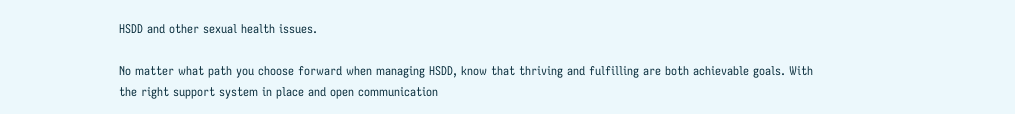HSDD and other sexual health issues.

No matter what path you choose forward when managing HSDD, know that thriving and fulfilling are both achievable goals. With the right support system in place and open communication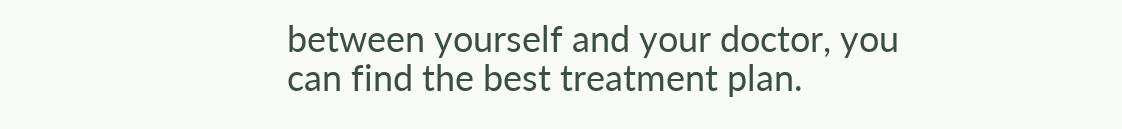between yourself and your doctor, you can find the best treatment plan.